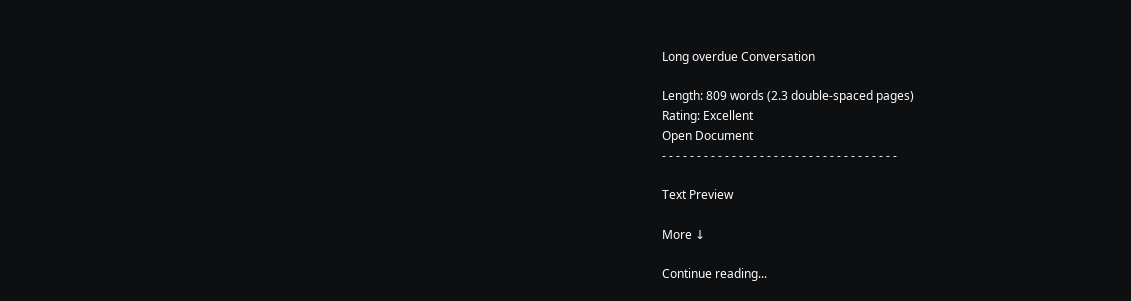Long overdue Conversation

Length: 809 words (2.3 double-spaced pages)
Rating: Excellent
Open Document
- - - - - - - - - - - - - - - - - - - - - - - - - - - - - - - - - -

Text Preview

More ↓

Continue reading...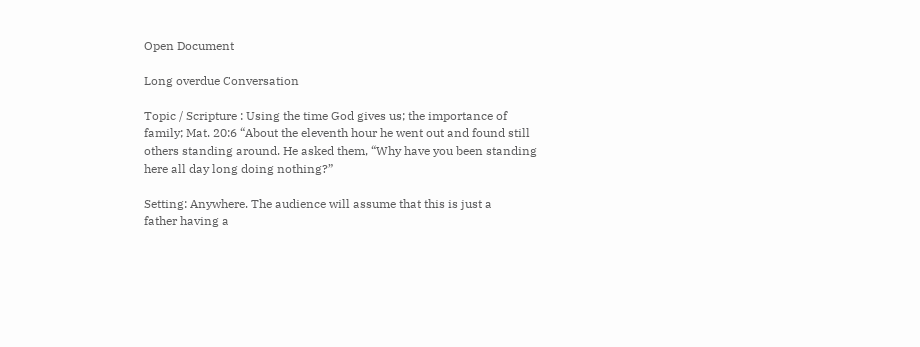Open Document

Long overdue Conversation

Topic / Scripture : Using the time God gives us; the importance of
family; Mat. 20:6 “About the eleventh hour he went out and found still
others standing around. He asked them, “Why have you been standing
here all day long doing nothing?”

Setting: Anywhere. The audience will assume that this is just a
father having a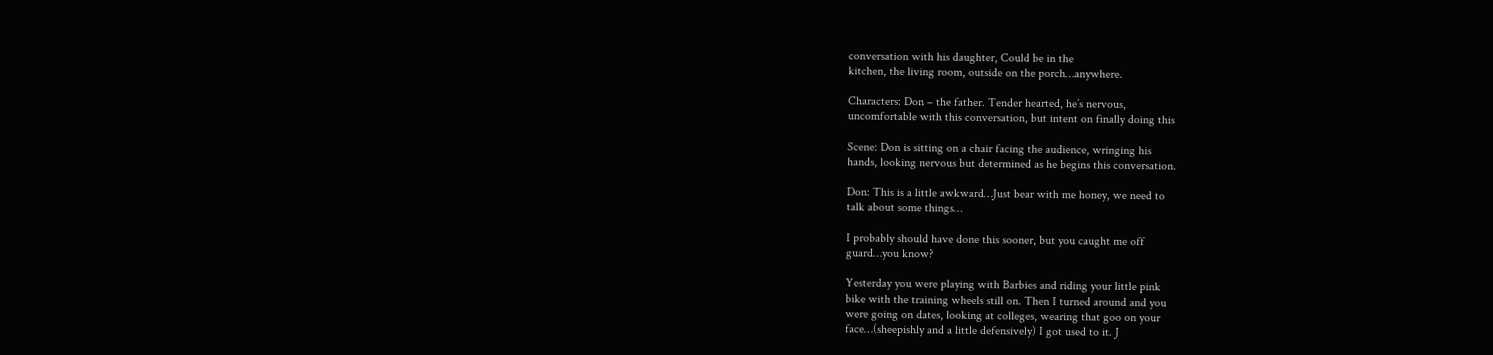conversation with his daughter, Could be in the
kitchen, the living room, outside on the porch…anywhere.

Characters: Don – the father. Tender hearted, he’s nervous,
uncomfortable with this conversation, but intent on finally doing this

Scene: Don is sitting on a chair facing the audience, wringing his
hands, looking nervous but determined as he begins this conversation.

Don: This is a little awkward…Just bear with me honey, we need to
talk about some things…

I probably should have done this sooner, but you caught me off
guard…you know?

Yesterday you were playing with Barbies and riding your little pink
bike with the training wheels still on. Then I turned around and you
were going on dates, looking at colleges, wearing that goo on your
face…(sheepishly and a little defensively) I got used to it. J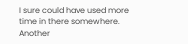I sure could have used more time in there somewhere. Another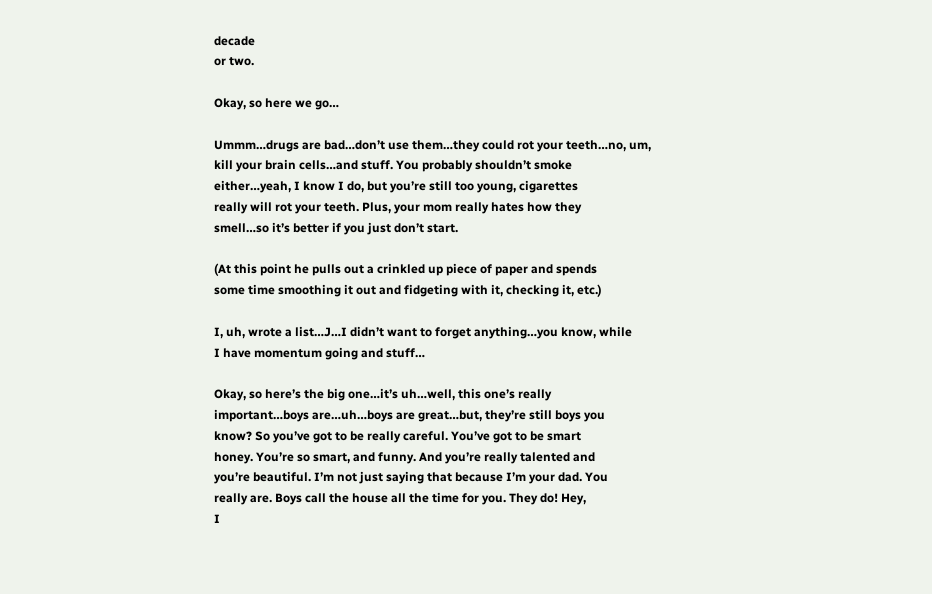decade
or two.

Okay, so here we go…

Ummm…drugs are bad…don’t use them…they could rot your teeth…no, um,
kill your brain cells…and stuff. You probably shouldn’t smoke
either…yeah, I know I do, but you’re still too young, cigarettes
really will rot your teeth. Plus, your mom really hates how they
smell…so it’s better if you just don’t start.

(At this point he pulls out a crinkled up piece of paper and spends
some time smoothing it out and fidgeting with it, checking it, etc.)

I, uh, wrote a list…J…I didn’t want to forget anything…you know, while
I have momentum going and stuff…

Okay, so here’s the big one…it’s uh…well, this one’s really
important…boys are…uh…boys are great…but, they’re still boys you
know? So you’ve got to be really careful. You’ve got to be smart
honey. You’re so smart, and funny. And you’re really talented and
you’re beautiful. I’m not just saying that because I’m your dad. You
really are. Boys call the house all the time for you. They do! Hey,
I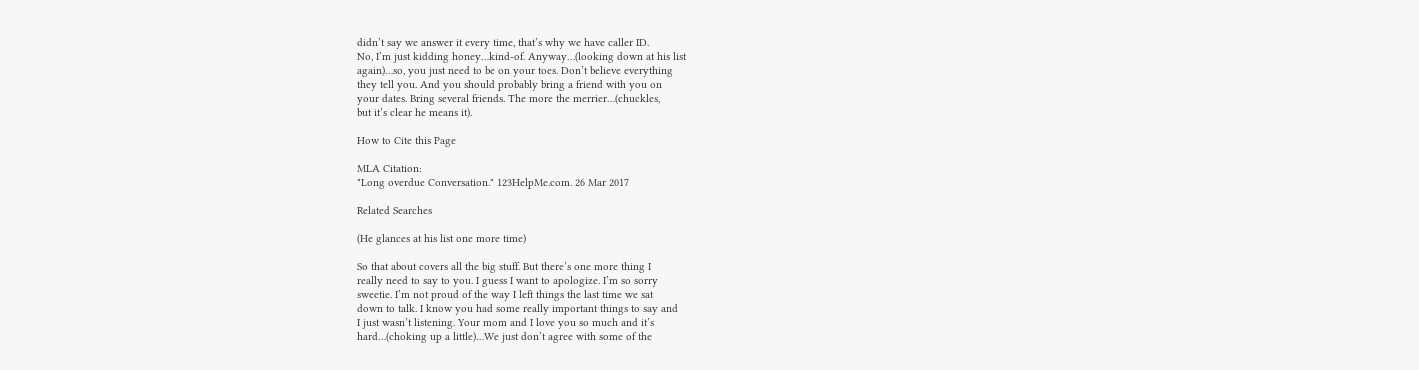didn’t say we answer it every time, that’s why we have caller ID.
No, I’m just kidding honey…kind-of. Anyway…(looking down at his list
again)…so, you just need to be on your toes. Don’t believe everything
they tell you. And you should probably bring a friend with you on
your dates. Bring several friends. The more the merrier…(chuckles,
but it’s clear he means it).

How to Cite this Page

MLA Citation:
"Long overdue Conversation." 123HelpMe.com. 26 Mar 2017

Related Searches

(He glances at his list one more time)

So that about covers all the big stuff. But there’s one more thing I
really need to say to you. I guess I want to apologize. I’m so sorry
sweetie. I’m not proud of the way I left things the last time we sat
down to talk. I know you had some really important things to say and
I just wasn’t listening. Your mom and I love you so much and it’s
hard…(choking up a little)…We just don’t agree with some of the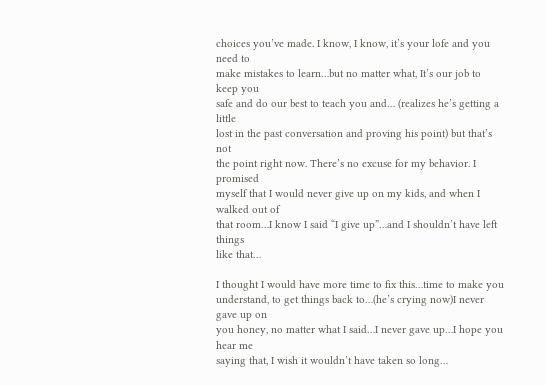choices you’ve made. I know, I know, it’s your lofe and you need to
make mistakes to learn…but no matter what, It’s our job to keep you
safe and do our best to teach you and… (realizes he’s getting a little
lost in the past conversation and proving his point) but that’s not
the point right now. There’s no excuse for my behavior. I promised
myself that I would never give up on my kids, and when I walked out of
that room…I know I said “I give up”…and I shouldn’t have left things
like that…

I thought I would have more time to fix this…time to make you
understand, to get things back to…(he’s crying now)I never gave up on
you honey, no matter what I said…I never gave up…I hope you hear me
saying that, I wish it wouldn’t have taken so long…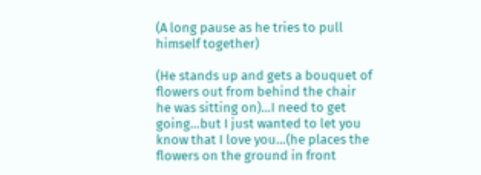(A long pause as he tries to pull himself together)

(He stands up and gets a bouquet of flowers out from behind the chair
he was sitting on)…I need to get going…but I just wanted to let you
know that I love you…(he places the flowers on the ground in front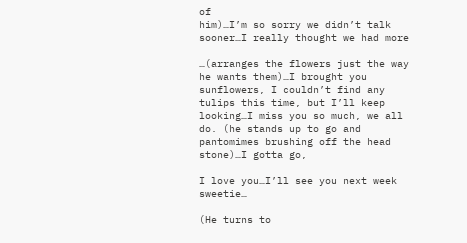of
him)…I’m so sorry we didn’t talk sooner…I really thought we had more

…(arranges the flowers just the way he wants them)…I brought you
sunflowers, I couldn’t find any tulips this time, but I’ll keep
looking…I miss you so much, we all do. (he stands up to go and
pantomimes brushing off the head stone)…I gotta go,

I love you…I’ll see you next week sweetie…

(He turns to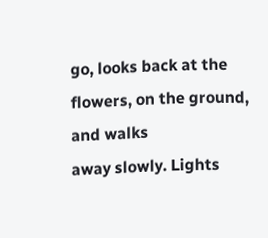go, looks back at the flowers, on the ground, and walks
away slowly. Lights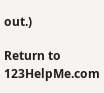out.)

Return to 123HelpMe.com